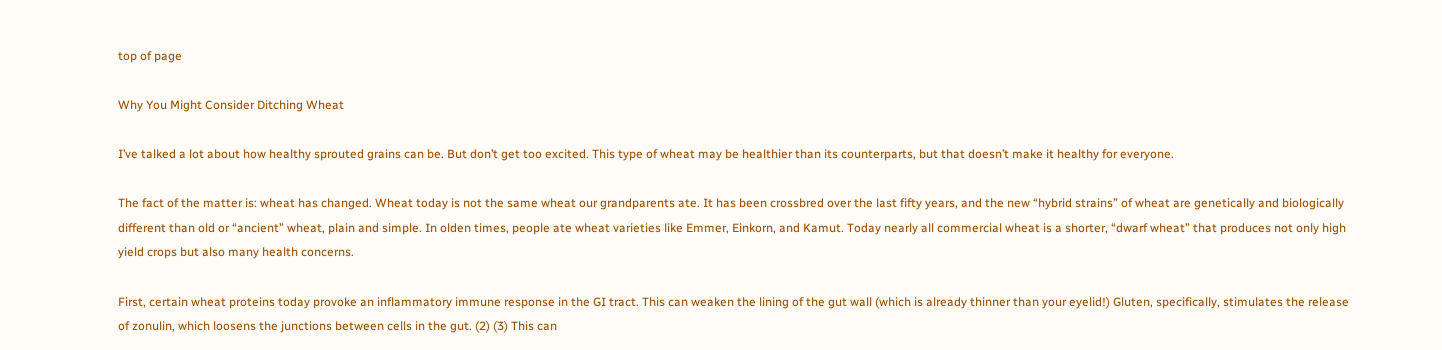top of page

Why You Might Consider Ditching Wheat

I’ve talked a lot about how healthy sprouted grains can be. But don’t get too excited. This type of wheat may be healthier than its counterparts, but that doesn’t make it healthy for everyone.

The fact of the matter is: wheat has changed. Wheat today is not the same wheat our grandparents ate. It has been crossbred over the last fifty years, and the new “hybrid strains” of wheat are genetically and biologically different than old or “ancient” wheat, plain and simple. In olden times, people ate wheat varieties like Emmer, Einkorn, and Kamut. Today nearly all commercial wheat is a shorter, “dwarf wheat” that produces not only high yield crops but also many health concerns.

First, certain wheat proteins today provoke an inflammatory immune response in the GI tract. This can weaken the lining of the gut wall (which is already thinner than your eyelid!) Gluten, specifically, stimulates the release of zonulin, which loosens the junctions between cells in the gut. (2) (3) This can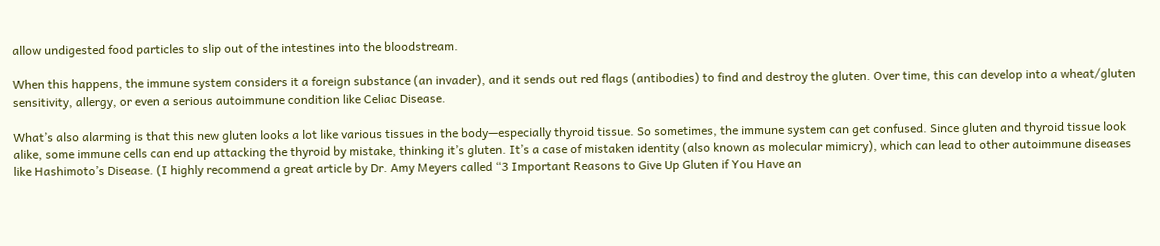allow undigested food particles to slip out of the intestines into the bloodstream.

When this happens, the immune system considers it a foreign substance (an invader), and it sends out red flags (antibodies) to find and destroy the gluten. Over time, this can develop into a wheat/gluten sensitivity, allergy, or even a serious autoimmune condition like Celiac Disease.

What’s also alarming is that this new gluten looks a lot like various tissues in the body—especially thyroid tissue. So sometimes, the immune system can get confused. Since gluten and thyroid tissue look alike, some immune cells can end up attacking the thyroid by mistake, thinking it’s gluten. It’s a case of mistaken identity (also known as molecular mimicry), which can lead to other autoimmune diseases like Hashimoto’s Disease. (I highly recommend a great article by Dr. Amy Meyers called “3 Important Reasons to Give Up Gluten if You Have an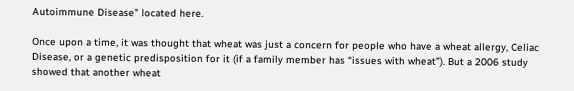Autoimmune Disease” located here.

Once upon a time, it was thought that wheat was just a concern for people who have a wheat allergy, Celiac Disease, or a genetic predisposition for it (if a family member has “issues with wheat”). But a 2006 study showed that another wheat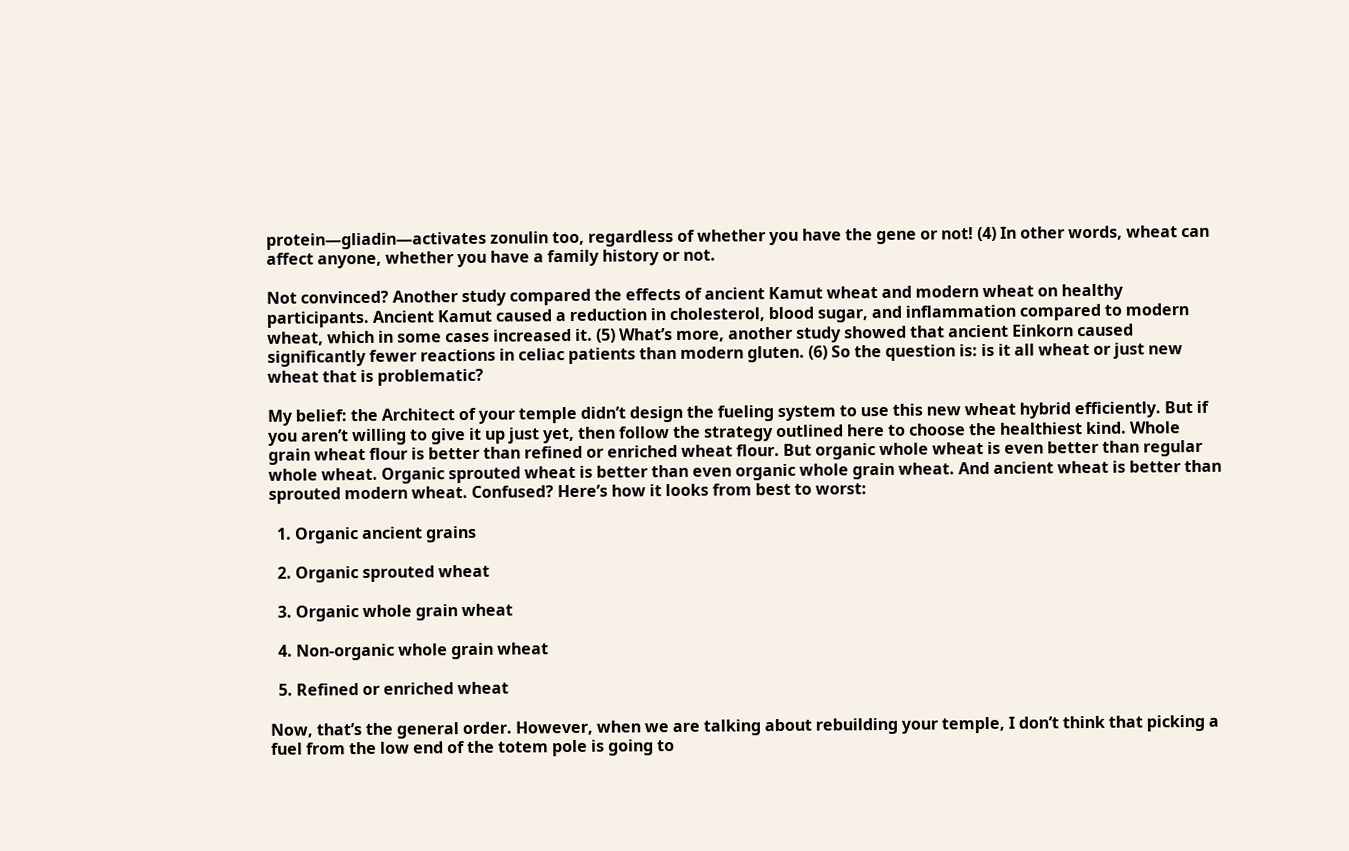protein—gliadin—activates zonulin too, regardless of whether you have the gene or not! (4) In other words, wheat can affect anyone, whether you have a family history or not.

Not convinced? Another study compared the effects of ancient Kamut wheat and modern wheat on healthy participants. Ancient Kamut caused a reduction in cholesterol, blood sugar, and inflammation compared to modern wheat, which in some cases increased it. (5) What’s more, another study showed that ancient Einkorn caused significantly fewer reactions in celiac patients than modern gluten. (6) So the question is: is it all wheat or just new wheat that is problematic?

My belief: the Architect of your temple didn’t design the fueling system to use this new wheat hybrid efficiently. But if you aren’t willing to give it up just yet, then follow the strategy outlined here to choose the healthiest kind. Whole grain wheat flour is better than refined or enriched wheat flour. But organic whole wheat is even better than regular whole wheat. Organic sprouted wheat is better than even organic whole grain wheat. And ancient wheat is better than sprouted modern wheat. Confused? Here’s how it looks from best to worst:

  1. Organic ancient grains

  2. Organic sprouted wheat

  3. Organic whole grain wheat

  4. Non-organic whole grain wheat

  5. Refined or enriched wheat

Now, that’s the general order. However, when we are talking about rebuilding your temple, I don’t think that picking a fuel from the low end of the totem pole is going to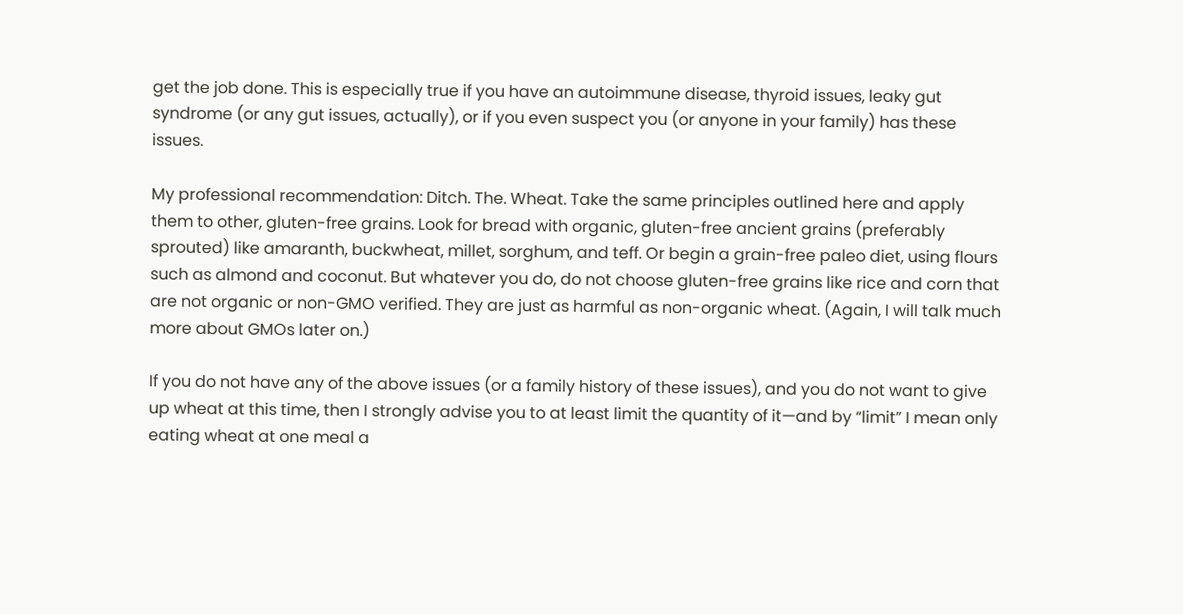get the job done. This is especially true if you have an autoimmune disease, thyroid issues, leaky gut syndrome (or any gut issues, actually), or if you even suspect you (or anyone in your family) has these issues.

My professional recommendation: Ditch. The. Wheat. Take the same principles outlined here and apply them to other, gluten-free grains. Look for bread with organic, gluten-free ancient grains (preferably sprouted) like amaranth, buckwheat, millet, sorghum, and teff. Or begin a grain-free paleo diet, using flours such as almond and coconut. But whatever you do, do not choose gluten-free grains like rice and corn that are not organic or non-GMO verified. They are just as harmful as non-organic wheat. (Again, I will talk much more about GMOs later on.)

If you do not have any of the above issues (or a family history of these issues), and you do not want to give up wheat at this time, then I strongly advise you to at least limit the quantity of it—and by “limit” I mean only eating wheat at one meal a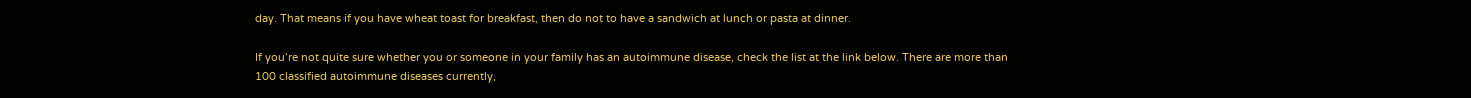day. That means if you have wheat toast for breakfast, then do not to have a sandwich at lunch or pasta at dinner.

If you’re not quite sure whether you or someone in your family has an autoimmune disease, check the list at the link below. There are more than 100 classified autoimmune diseases currently,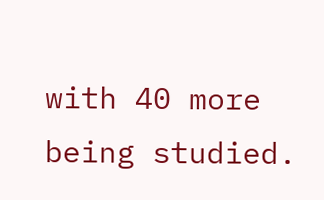with 40 more being studied.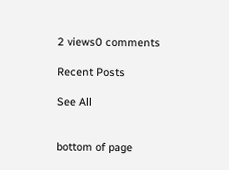2 views0 comments

Recent Posts

See All


bottom of page